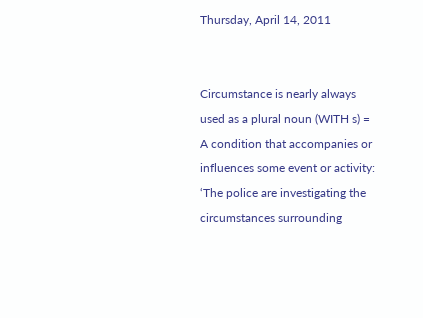Thursday, April 14, 2011


Circumstance is nearly always used as a plural noun (WITH s) = A condition that accompanies or influences some event or activity: ‘The police are investigating the circumstances surrounding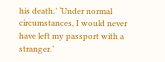his death.’ ‘Under normal circumstances, I would never have left my passport with a stranger.’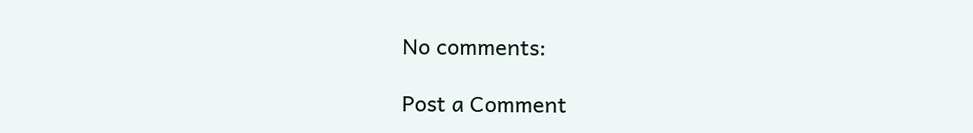No comments:

Post a Comment